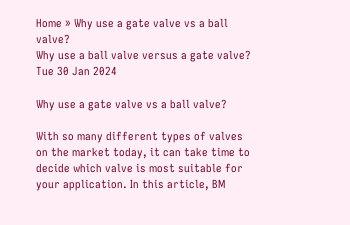Home » Why use a gate valve vs a ball valve?
Why use a ball valve versus a gate valve?
Tue 30 Jan 2024

Why use a gate valve vs a ball valve?

With so many different types of valves on the market today, it can take time to decide which valve is most suitable for your application. In this article, BM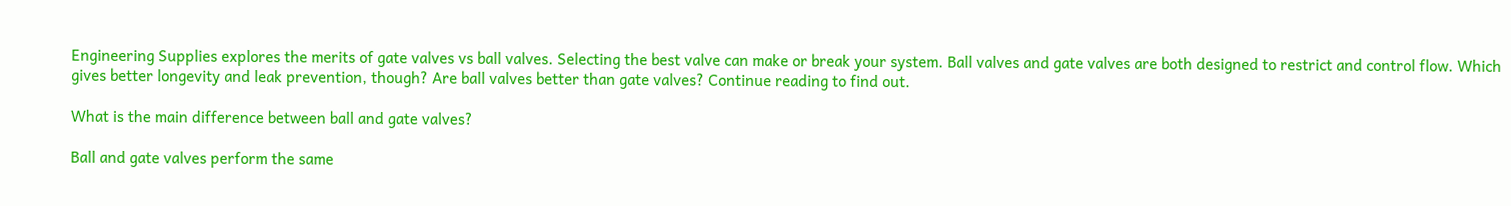Engineering Supplies explores the merits of gate valves vs ball valves. Selecting the best valve can make or break your system. Ball valves and gate valves are both designed to restrict and control flow. Which gives better longevity and leak prevention, though? Are ball valves better than gate valves? Continue reading to find out.

What is the main difference between ball and gate valves?

Ball and gate valves perform the same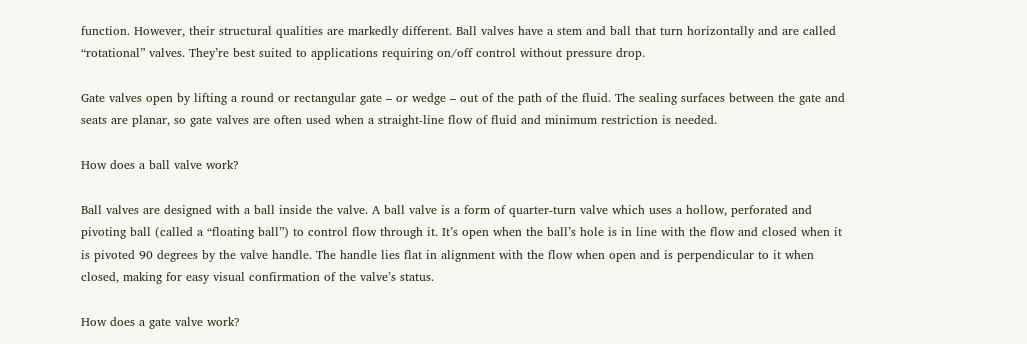function. However, their structural qualities are markedly different. Ball valves have a stem and ball that turn horizontally and are called “rotational” valves. They’re best suited to applications requiring on/off control without pressure drop.

Gate valves open by lifting a round or rectangular gate – or wedge – out of the path of the fluid. The sealing surfaces between the gate and seats are planar, so gate valves are often used when a straight-line flow of fluid and minimum restriction is needed.

How does a ball valve work?

Ball valves are designed with a ball inside the valve. A ball valve is a form of quarter-turn valve which uses a hollow, perforated and pivoting ball (called a “floating ball”) to control flow through it. It’s open when the ball’s hole is in line with the flow and closed when it is pivoted 90 degrees by the valve handle. The handle lies flat in alignment with the flow when open and is perpendicular to it when closed, making for easy visual confirmation of the valve’s status.

How does a gate valve work?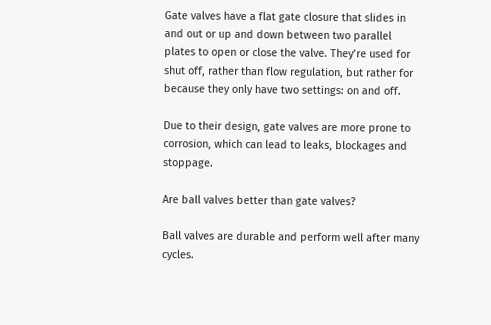Gate valves have a flat gate closure that slides in and out or up and down between two parallel plates to open or close the valve. They’re used for shut off, rather than flow regulation, but rather for because they only have two settings: on and off.

Due to their design, gate valves are more prone to corrosion, which can lead to leaks, blockages and stoppage.

Are ball valves better than gate valves?

Ball valves are durable and perform well after many cycles.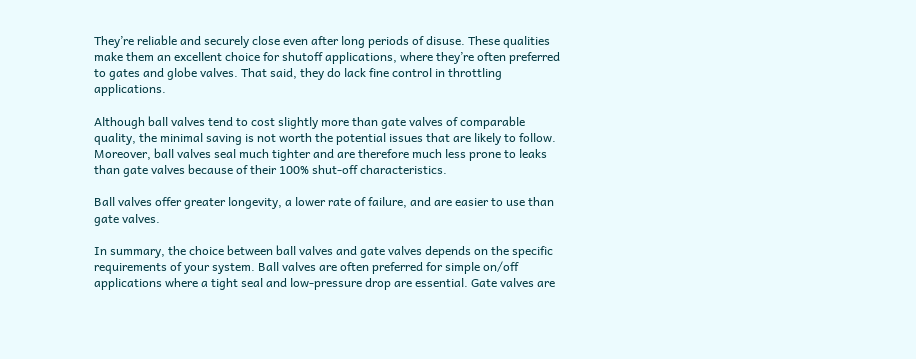They’re reliable and securely close even after long periods of disuse. These qualities make them an excellent choice for shutoff applications, where they’re often preferred to gates and globe valves. That said, they do lack fine control in throttling applications.

Although ball valves tend to cost slightly more than gate valves of comparable quality, the minimal saving is not worth the potential issues that are likely to follow. Moreover, ball valves seal much tighter and are therefore much less prone to leaks than gate valves because of their 100% shut-off characteristics.

Ball valves offer greater longevity, a lower rate of failure, and are easier to use than gate valves.

In summary, the choice between ball valves and gate valves depends on the specific requirements of your system. Ball valves are often preferred for simple on/off applications where a tight seal and low-pressure drop are essential. Gate valves are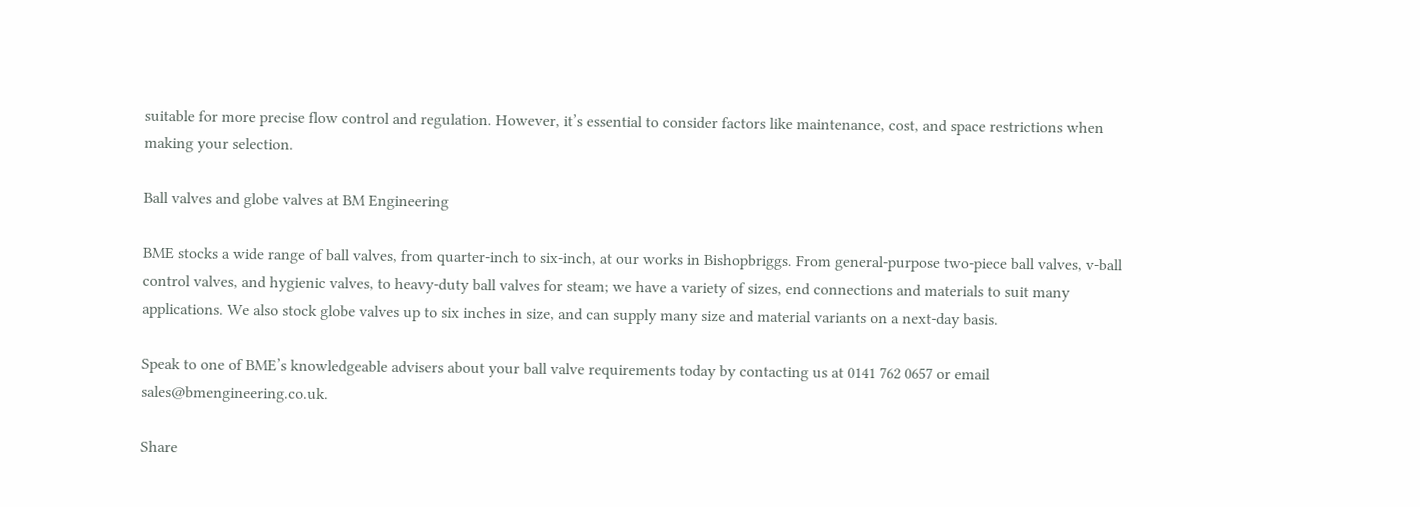suitable for more precise flow control and regulation. However, it’s essential to consider factors like maintenance, cost, and space restrictions when making your selection.

Ball valves and globe valves at BM Engineering

BME stocks a wide range of ball valves, from quarter-inch to six-inch, at our works in Bishopbriggs. From general-purpose two-piece ball valves, v-ball control valves, and hygienic valves, to heavy-duty ball valves for steam; we have a variety of sizes, end connections and materials to suit many applications. We also stock globe valves up to six inches in size, and can supply many size and material variants on a next-day basis.

Speak to one of BME’s knowledgeable advisers about your ball valve requirements today by contacting us at 0141 762 0657 or email sales@bmengineering.co.uk.

Share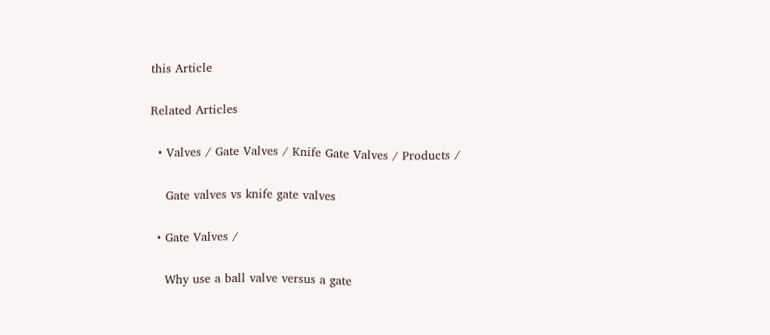this Article

Related Articles

  • Valves / Gate Valves / Knife Gate Valves / Products /

    Gate valves vs knife gate valves

  • Gate Valves /

    Why use a ball valve versus a gate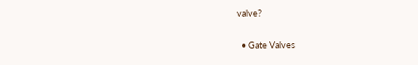valve?

  • Gate Valves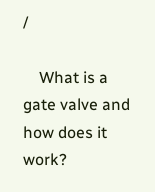/

    What is a gate valve and how does it work?